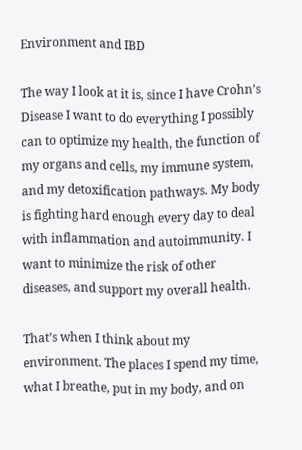Environment and IBD

The way I look at it is, since I have Crohn’s Disease I want to do everything I possibly can to optimize my health, the function of my organs and cells, my immune system, and my detoxification pathways. My body is fighting hard enough every day to deal with inflammation and autoimmunity. I want to minimize the risk of other diseases, and support my overall health.

That’s when I think about my environment. The places I spend my time, what I breathe, put in my body, and on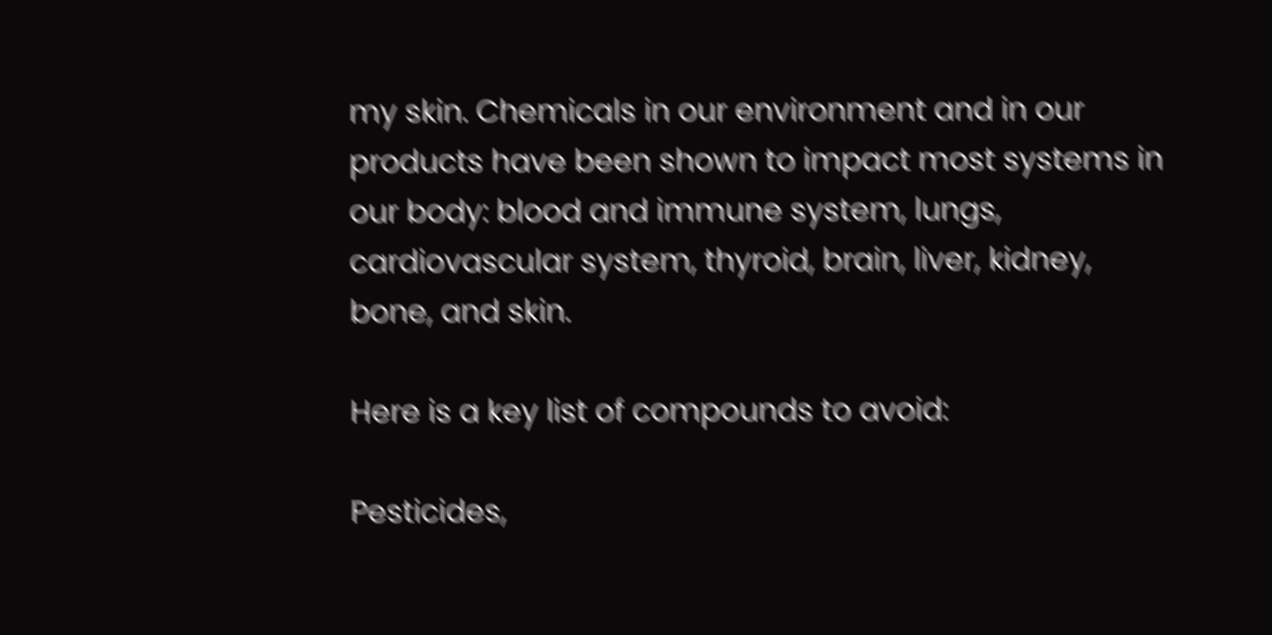my skin. Chemicals in our environment and in our products have been shown to impact most systems in our body: blood and immune system, lungs, cardiovascular system, thyroid, brain, liver, kidney, bone, and skin.

Here is a key list of compounds to avoid:

Pesticides,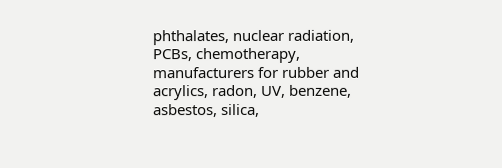phthalates, nuclear radiation, PCBs, chemotherapy, manufacturers for rubber and acrylics, radon, UV, benzene, asbestos, silica,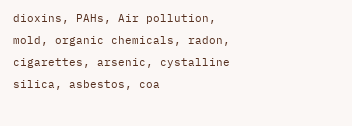dioxins, PAHs, Air pollution, mold, organic chemicals, radon, cigarettes, arsenic, cystalline silica, asbestos, coa